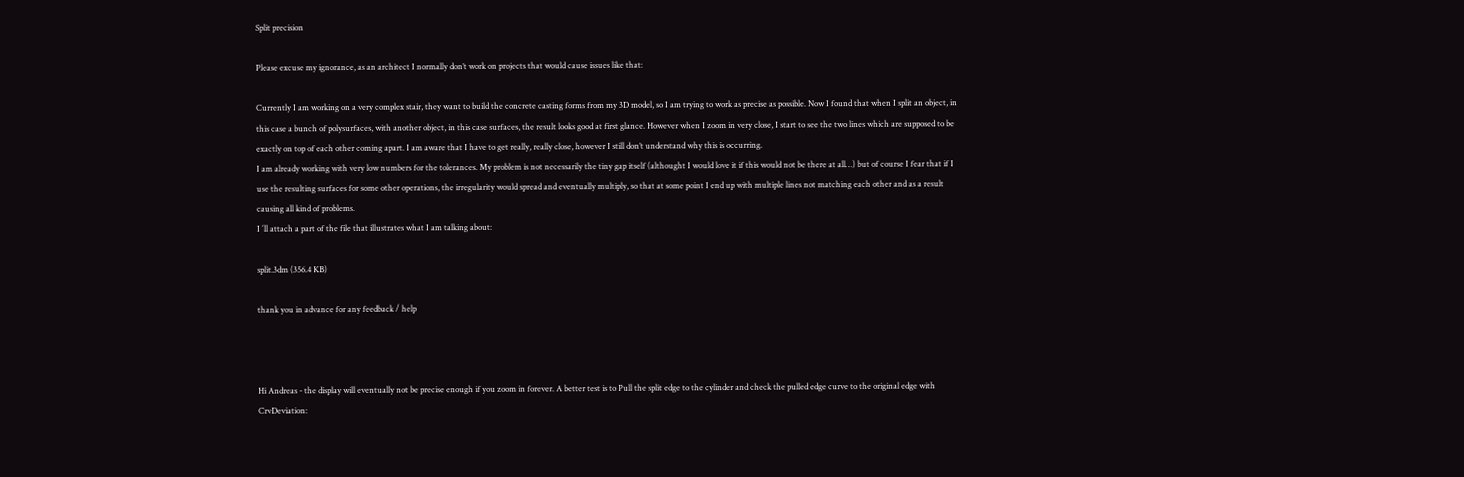Split precision

Please excuse my ignorance, as an architect I normally don’t work on projects that would cause issues like that:

Currently I am working on a very complex stair, they want to build the concrete casting forms from my 3D model, so I am trying to work as precise as possible. Now I found that when I split an object, in this case a bunch of polysurfaces, with another object, in this case surfaces, the result looks good at first glance. However when I zoom in very close, I start to see the two lines which are supposed to be exactly on top of each other coming apart. I am aware that I have to get really, really close, however I still don’t understand why this is occurring.
I am already working with very low numbers for the tolerances. My problem is not necessarily the tiny gap itself (althought I would love it if this would not be there at all…) but of course I fear that if I use the resulting surfaces for some other operations, the irregularity would spread and eventually multiply, so that at some point I end up with multiple lines not matching each other and as a result causing all kind of problems.
I ´ll attach a part of the file that illustrates what I am talking about:

split.3dm (356.4 KB)

thank you in advance for any feedback / help



Hi Andreas - the display will eventually not be precise enough if you zoom in forever. A better test is to Pull the split edge to the cylinder and check the pulled edge curve to the original edge with CrvDeviation: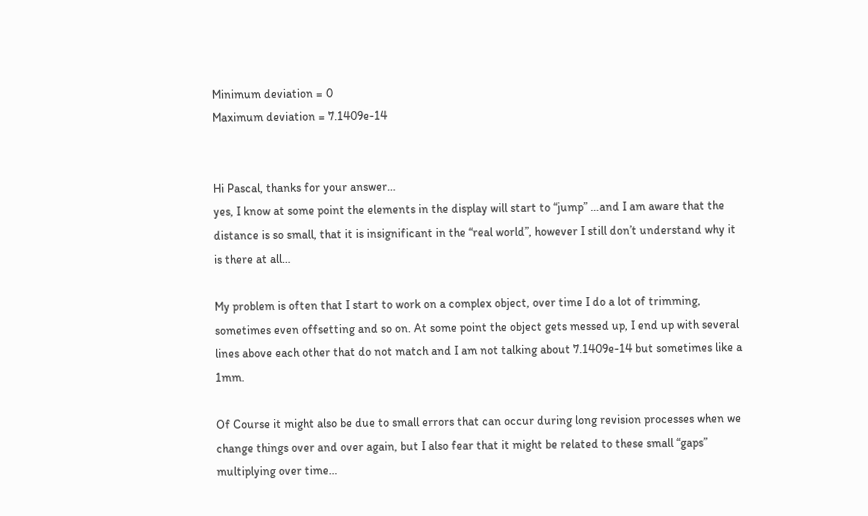Minimum deviation = 0
Maximum deviation = 7.1409e-14


Hi Pascal, thanks for your answer…
yes, I know at some point the elements in the display will start to “jump” …and I am aware that the distance is so small, that it is insignificant in the “real world”, however I still don’t understand why it is there at all…

My problem is often that I start to work on a complex object, over time I do a lot of trimming, sometimes even offsetting and so on. At some point the object gets messed up, I end up with several lines above each other that do not match and I am not talking about 7.1409e-14 but sometimes like a 1mm.

Of Course it might also be due to small errors that can occur during long revision processes when we change things over and over again, but I also fear that it might be related to these small “gaps” multiplying over time…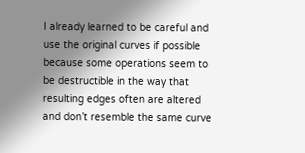I already learned to be careful and use the original curves if possible because some operations seem to be destructible in the way that resulting edges often are altered and don’t resemble the same curve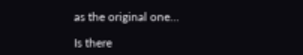as the original one…

Is there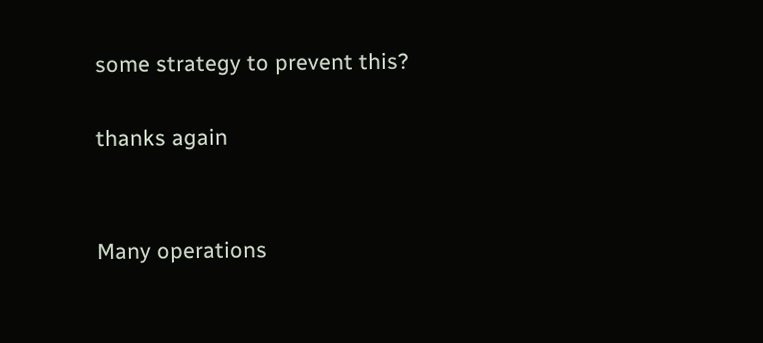some strategy to prevent this?

thanks again


Many operations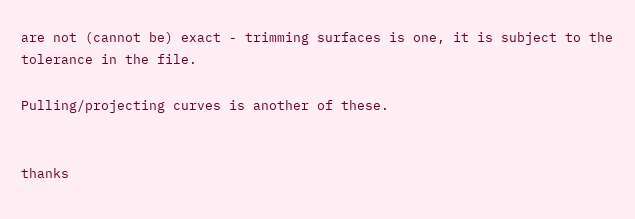are not (cannot be) exact - trimming surfaces is one, it is subject to the tolerance in the file.

Pulling/projecting curves is another of these.


thanks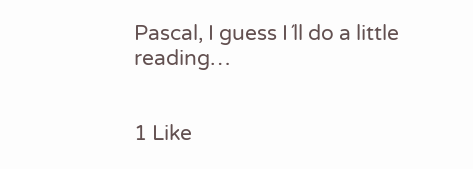Pascal, I guess I´ll do a little reading…


1 Like